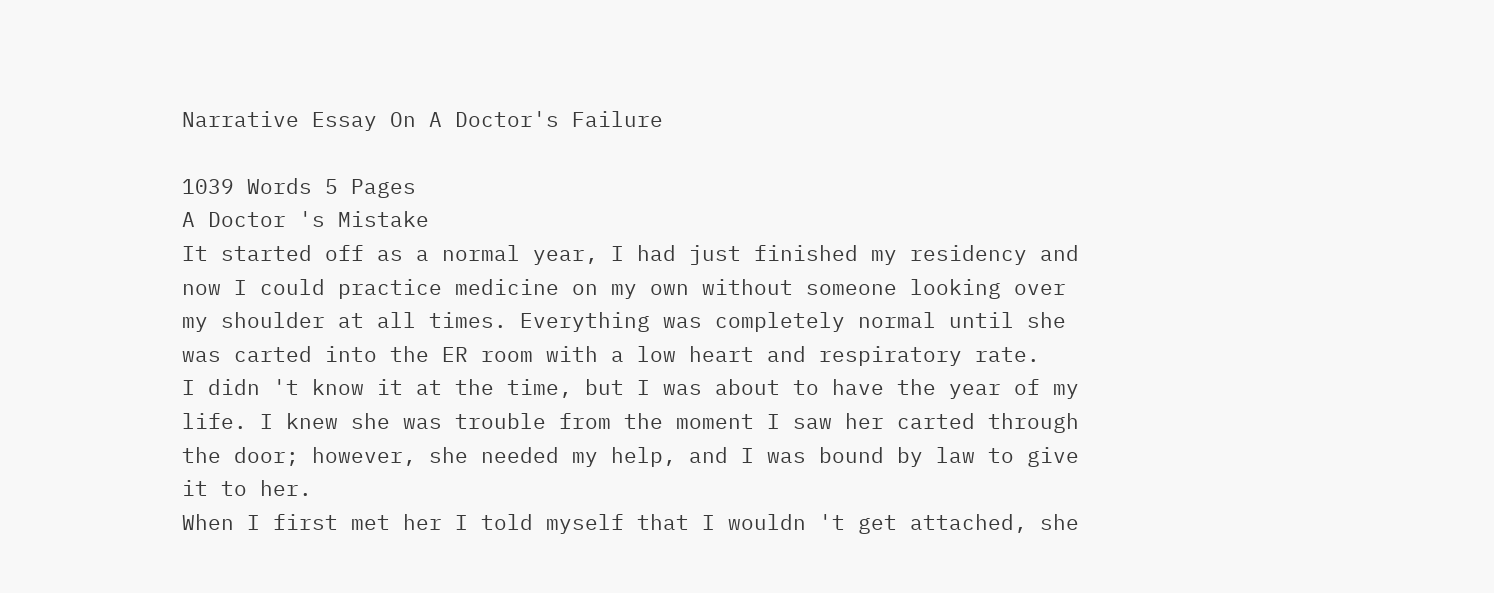Narrative Essay On A Doctor's Failure

1039 Words 5 Pages
A Doctor 's Mistake
It started off as a normal year, I had just finished my residency and now I could practice medicine on my own without someone looking over my shoulder at all times. Everything was completely normal until she was carted into the ER room with a low heart and respiratory rate.
I didn 't know it at the time, but I was about to have the year of my life. I knew she was trouble from the moment I saw her carted through the door; however, she needed my help, and I was bound by law to give it to her.
When I first met her I told myself that I wouldn 't get attached, she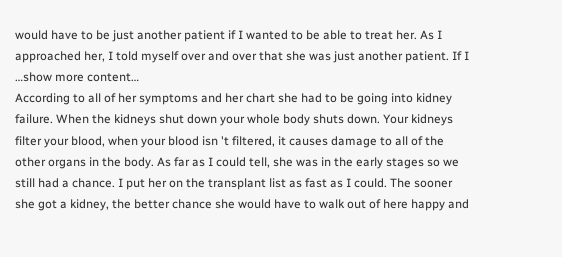would have to be just another patient if I wanted to be able to treat her. As I approached her, I told myself over and over that she was just another patient. If I
…show more content…
According to all of her symptoms and her chart she had to be going into kidney failure. When the kidneys shut down your whole body shuts down. Your kidneys filter your blood, when your blood isn 't filtered, it causes damage to all of the other organs in the body. As far as I could tell, she was in the early stages so we still had a chance. I put her on the transplant list as fast as I could. The sooner she got a kidney, the better chance she would have to walk out of here happy and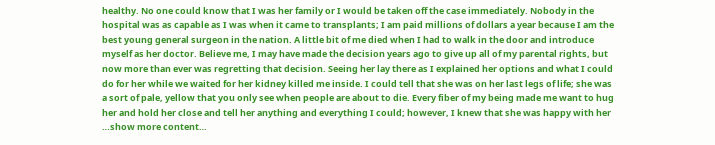healthy. No one could know that I was her family or I would be taken off the case immediately. Nobody in the hospital was as capable as I was when it came to transplants; I am paid millions of dollars a year because I am the best young general surgeon in the nation. A little bit of me died when I had to walk in the door and introduce myself as her doctor. Believe me, I may have made the decision years ago to give up all of my parental rights, but now more than ever was regretting that decision. Seeing her lay there as I explained her options and what I could do for her while we waited for her kidney killed me inside. I could tell that she was on her last legs of life; she was a sort of pale, yellow that you only see when people are about to die. Every fiber of my being made me want to hug her and hold her close and tell her anything and everything I could; however, I knew that she was happy with her …show more content…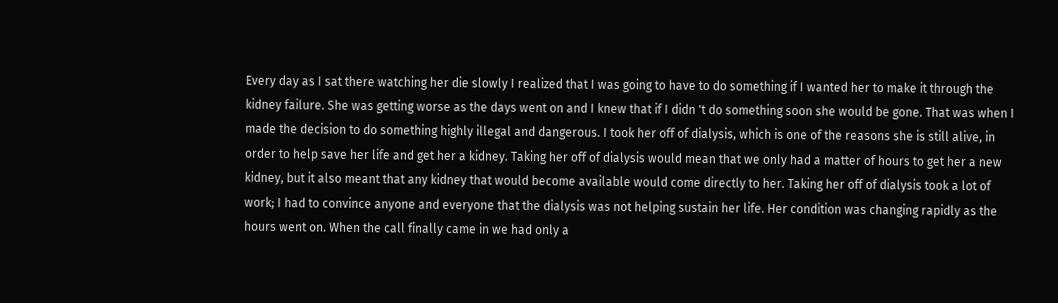Every day as I sat there watching her die slowly I realized that I was going to have to do something if I wanted her to make it through the kidney failure. She was getting worse as the days went on and I knew that if I didn 't do something soon she would be gone. That was when I made the decision to do something highly illegal and dangerous. I took her off of dialysis, which is one of the reasons she is still alive, in order to help save her life and get her a kidney. Taking her off of dialysis would mean that we only had a matter of hours to get her a new kidney, but it also meant that any kidney that would become available would come directly to her. Taking her off of dialysis took a lot of work; I had to convince anyone and everyone that the dialysis was not helping sustain her life. Her condition was changing rapidly as the hours went on. When the call finally came in we had only a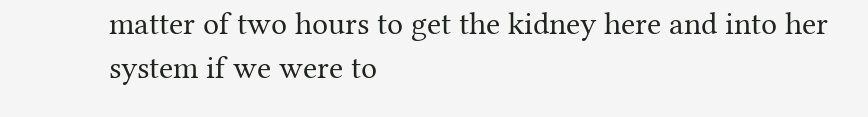matter of two hours to get the kidney here and into her system if we were to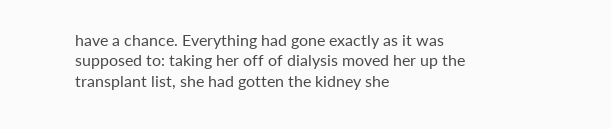have a chance. Everything had gone exactly as it was supposed to: taking her off of dialysis moved her up the transplant list, she had gotten the kidney she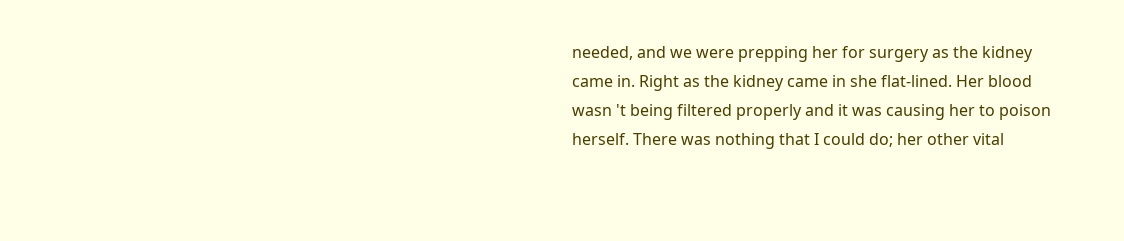needed, and we were prepping her for surgery as the kidney came in. Right as the kidney came in she flat-lined. Her blood wasn 't being filtered properly and it was causing her to poison herself. There was nothing that I could do; her other vital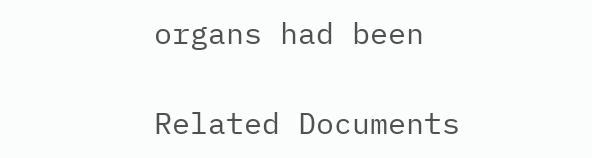organs had been

Related Documents